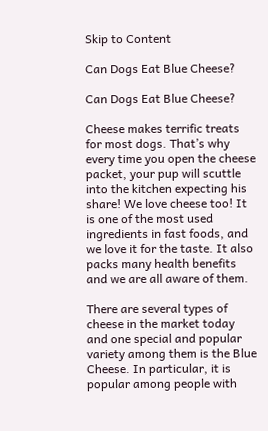Skip to Content

Can Dogs Eat Blue Cheese?

Can Dogs Eat Blue Cheese?

Cheese makes terrific treats for most dogs. That’s why every time you open the cheese packet, your pup will scuttle into the kitchen expecting his share! We love cheese too! It is one of the most used ingredients in fast foods, and we love it for the taste. It also packs many health benefits and we are all aware of them.

There are several types of cheese in the market today and one special and popular variety among them is the Blue Cheese. In particular, it is popular among people with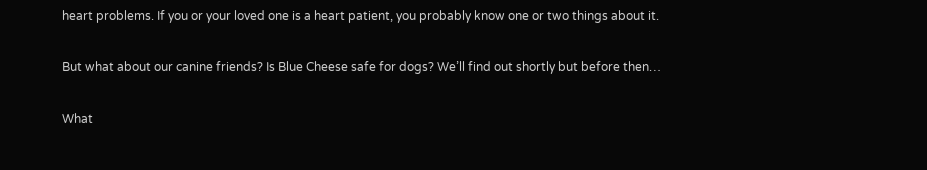heart problems. If you or your loved one is a heart patient, you probably know one or two things about it.

But what about our canine friends? Is Blue Cheese safe for dogs? We’ll find out shortly but before then…

What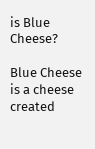is Blue Cheese?

Blue Cheese is a cheese created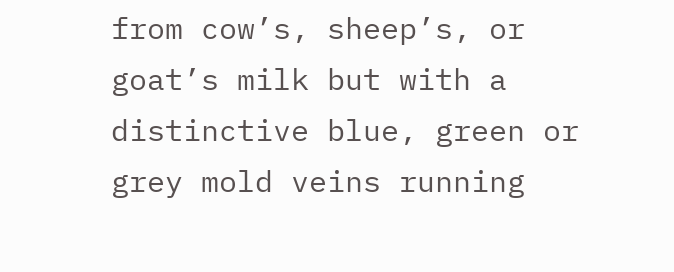from cow’s, sheep’s, or goat’s milk but with a distinctive blue, green or grey mold veins running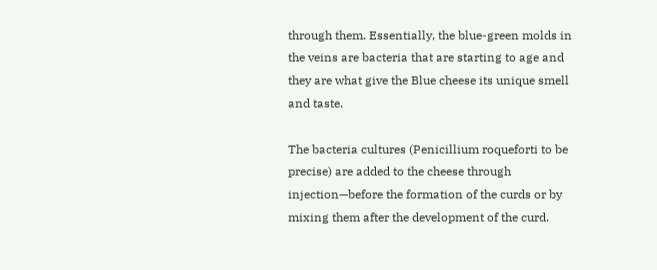through them. Essentially, the blue-green molds in the veins are bacteria that are starting to age and they are what give the Blue cheese its unique smell and taste.

The bacteria cultures (Penicillium roqueforti to be precise) are added to the cheese through injection—before the formation of the curds or by mixing them after the development of the curd.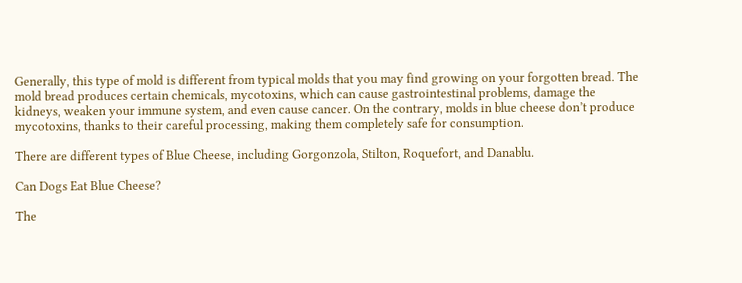Generally, this type of mold is different from typical molds that you may find growing on your forgotten bread. The mold bread produces certain chemicals, mycotoxins, which can cause gastrointestinal problems, damage the kidneys, weaken your immune system, and even cause cancer. On the contrary, molds in blue cheese don’t produce mycotoxins, thanks to their careful processing, making them completely safe for consumption.

There are different types of Blue Cheese, including Gorgonzola, Stilton, Roquefort, and Danablu.

Can Dogs Eat Blue Cheese?

The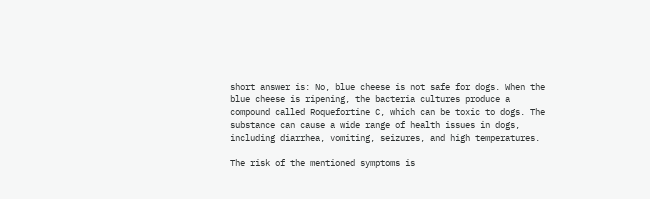short answer is: No, blue cheese is not safe for dogs. When the blue cheese is ripening, the bacteria cultures produce a compound called Roquefortine C, which can be toxic to dogs. The substance can cause a wide range of health issues in dogs, including diarrhea, vomiting, seizures, and high temperatures.

The risk of the mentioned symptoms is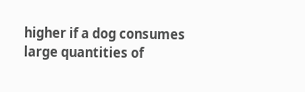higher if a dog consumes large quantities of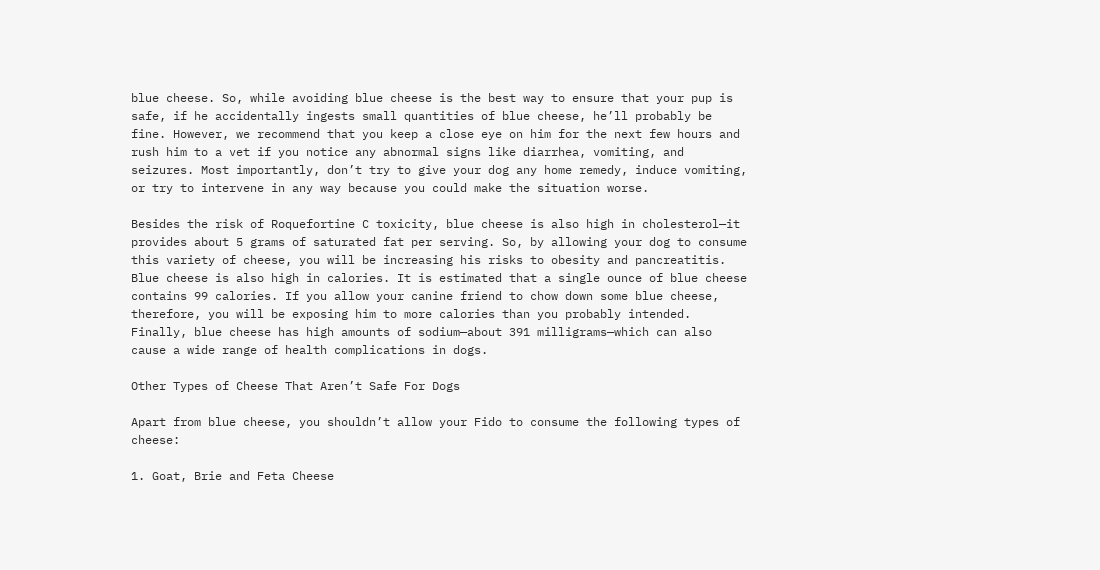blue cheese. So, while avoiding blue cheese is the best way to ensure that your pup is safe, if he accidentally ingests small quantities of blue cheese, he’ll probably be fine. However, we recommend that you keep a close eye on him for the next few hours and rush him to a vet if you notice any abnormal signs like diarrhea, vomiting, and seizures. Most importantly, don’t try to give your dog any home remedy, induce vomiting, or try to intervene in any way because you could make the situation worse.

Besides the risk of Roquefortine C toxicity, blue cheese is also high in cholesterol—it provides about 5 grams of saturated fat per serving. So, by allowing your dog to consume this variety of cheese, you will be increasing his risks to obesity and pancreatitis. Blue cheese is also high in calories. It is estimated that a single ounce of blue cheese contains 99 calories. If you allow your canine friend to chow down some blue cheese, therefore, you will be exposing him to more calories than you probably intended. Finally, blue cheese has high amounts of sodium—about 391 milligrams—which can also cause a wide range of health complications in dogs.

Other Types of Cheese That Aren’t Safe For Dogs

Apart from blue cheese, you shouldn’t allow your Fido to consume the following types of cheese:

1. Goat, Brie and Feta Cheese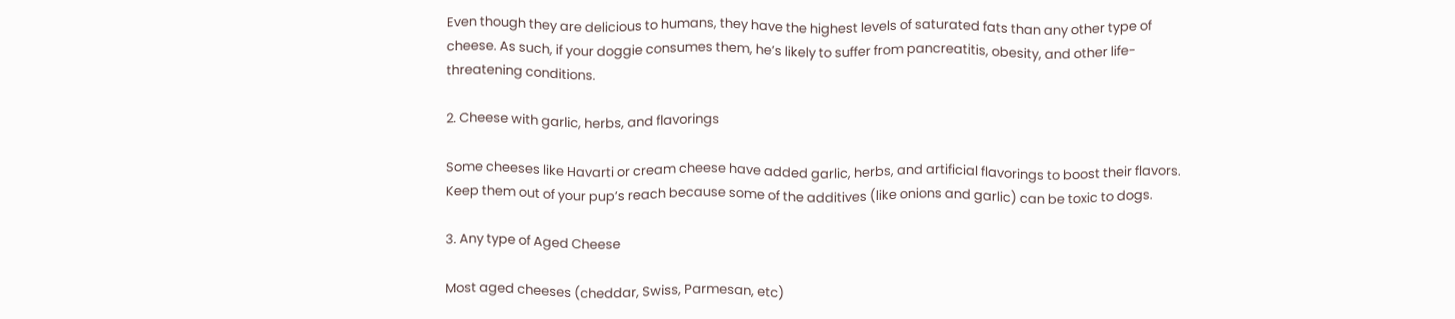Even though they are delicious to humans, they have the highest levels of saturated fats than any other type of cheese. As such, if your doggie consumes them, he’s likely to suffer from pancreatitis, obesity, and other life-threatening conditions.

2. Cheese with garlic, herbs, and flavorings

Some cheeses like Havarti or cream cheese have added garlic, herbs, and artificial flavorings to boost their flavors. Keep them out of your pup’s reach because some of the additives (like onions and garlic) can be toxic to dogs.

3. Any type of Aged Cheese

Most aged cheeses (cheddar, Swiss, Parmesan, etc)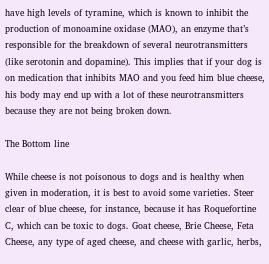have high levels of tyramine, which is known to inhibit the production of monoamine oxidase (MAO), an enzyme that’s responsible for the breakdown of several neurotransmitters (like serotonin and dopamine). This implies that if your dog is on medication that inhibits MAO and you feed him blue cheese, his body may end up with a lot of these neurotransmitters because they are not being broken down.

The Bottom line

While cheese is not poisonous to dogs and is healthy when given in moderation, it is best to avoid some varieties. Steer clear of blue cheese, for instance, because it has Roquefortine C, which can be toxic to dogs. Goat cheese, Brie Cheese, Feta Cheese, any type of aged cheese, and cheese with garlic, herbs,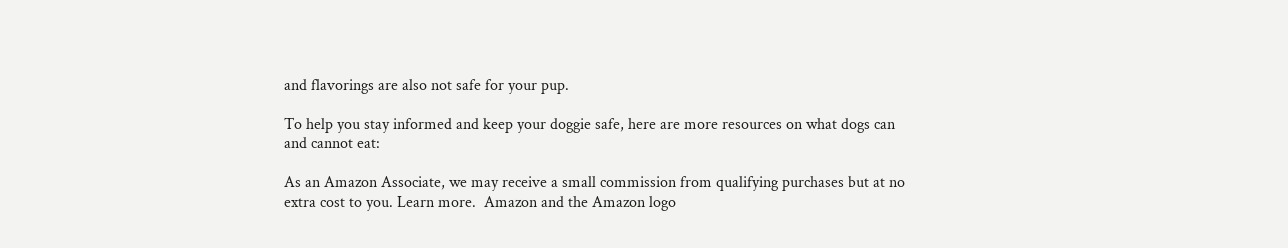and flavorings are also not safe for your pup.

To help you stay informed and keep your doggie safe, here are more resources on what dogs can and cannot eat:

As an Amazon Associate, we may receive a small commission from qualifying purchases but at no extra cost to you. Learn more.  Amazon and the Amazon logo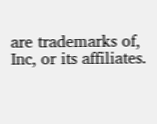are trademarks of, Inc, or its affiliates.